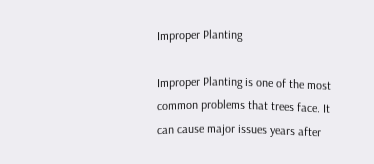Improper Planting

Improper Planting is one of the most common problems that trees face. It can cause major issues years after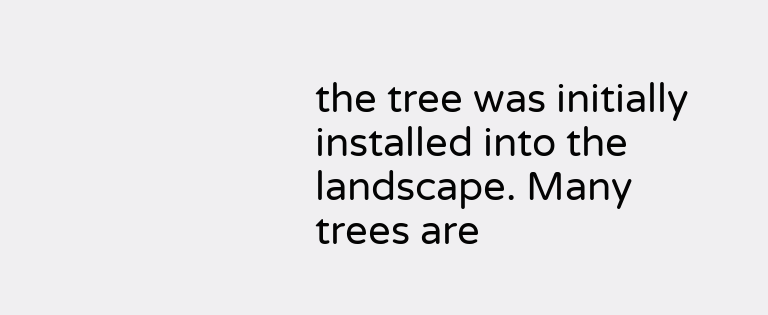the tree was initially installed into the landscape. Many trees are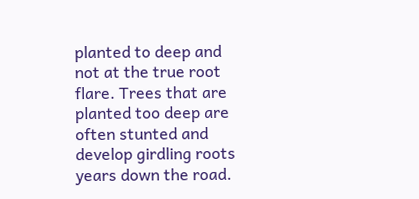planted to deep and not at the true root flare. Trees that are planted too deep are often stunted and develop girdling roots years down the road.